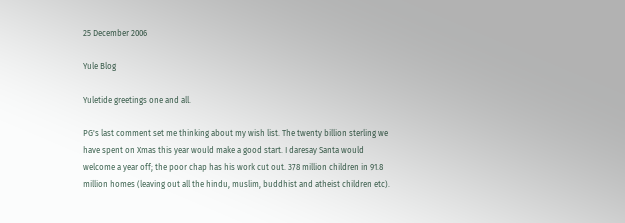25 December 2006

Yule Blog

Yuletide greetings one and all.

PG's last comment set me thinking about my wish list. The twenty billion sterling we have spent on Xmas this year would make a good start. I daresay Santa would welcome a year off; the poor chap has his work cut out. 378 million children in 91.8 million homes (leaving out all the hindu, muslim, buddhist and atheist children etc).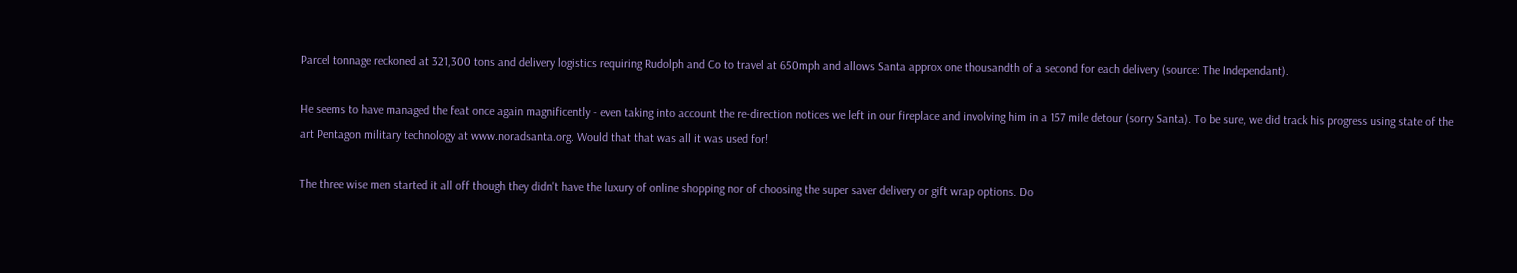Parcel tonnage reckoned at 321,300 tons and delivery logistics requiring Rudolph and Co to travel at 650mph and allows Santa approx one thousandth of a second for each delivery (source: The Independant).

He seems to have managed the feat once again magnificently - even taking into account the re-direction notices we left in our fireplace and involving him in a 157 mile detour (sorry Santa). To be sure, we did track his progress using state of the art Pentagon military technology at www.noradsanta.org. Would that that was all it was used for!

The three wise men started it all off though they didn't have the luxury of online shopping nor of choosing the super saver delivery or gift wrap options. Do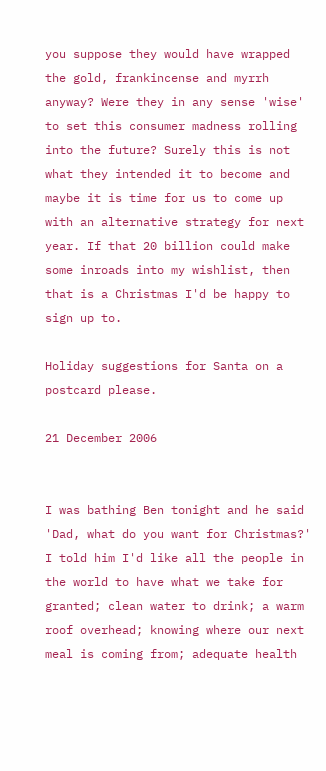you suppose they would have wrapped the gold, frankincense and myrrh anyway? Were they in any sense 'wise' to set this consumer madness rolling into the future? Surely this is not what they intended it to become and maybe it is time for us to come up with an alternative strategy for next year. If that 20 billion could make some inroads into my wishlist, then that is a Christmas I'd be happy to sign up to.

Holiday suggestions for Santa on a postcard please.

21 December 2006


I was bathing Ben tonight and he said 'Dad, what do you want for Christmas?' I told him I'd like all the people in the world to have what we take for granted; clean water to drink; a warm roof overhead; knowing where our next meal is coming from; adequate health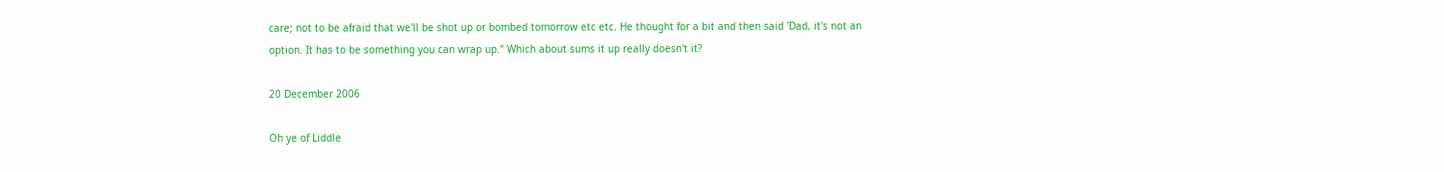care; not to be afraid that we'll be shot up or bombed tomorrow etc etc. He thought for a bit and then said 'Dad, it's not an option. It has to be something you can wrap up." Which about sums it up really doesn't it?

20 December 2006

Oh ye of Liddle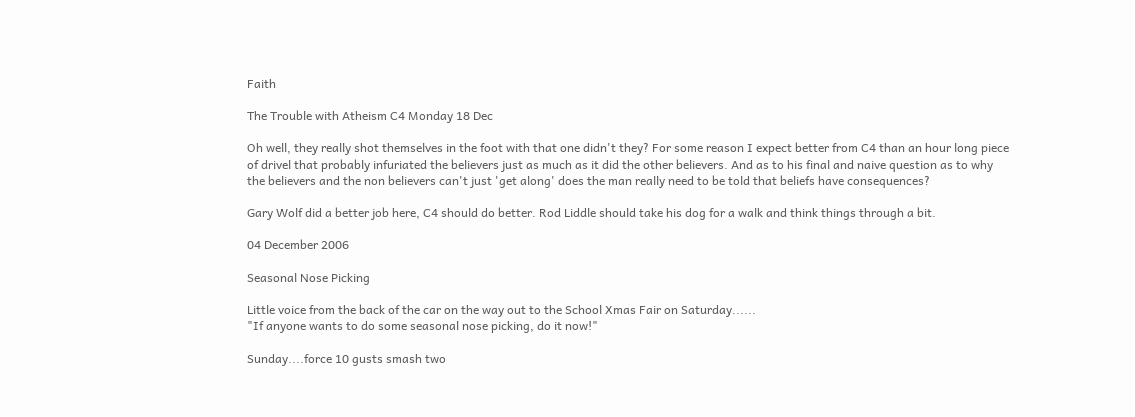Faith

The Trouble with Atheism C4 Monday 18 Dec

Oh well, they really shot themselves in the foot with that one didn't they? For some reason I expect better from C4 than an hour long piece of drivel that probably infuriated the believers just as much as it did the other believers. And as to his final and naive question as to why the believers and the non believers can't just 'get along' does the man really need to be told that beliefs have consequences?

Gary Wolf did a better job here, C4 should do better. Rod Liddle should take his dog for a walk and think things through a bit.

04 December 2006

Seasonal Nose Picking

Little voice from the back of the car on the way out to the School Xmas Fair on Saturday......
"If anyone wants to do some seasonal nose picking, do it now!"

Sunday....force 10 gusts smash two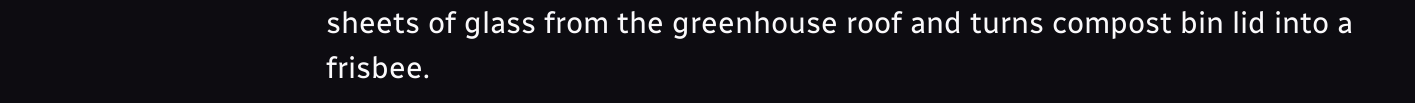sheets of glass from the greenhouse roof and turns compost bin lid into a frisbee.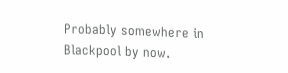Probably somewhere in Blackpool by now.